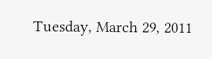Tuesday, March 29, 2011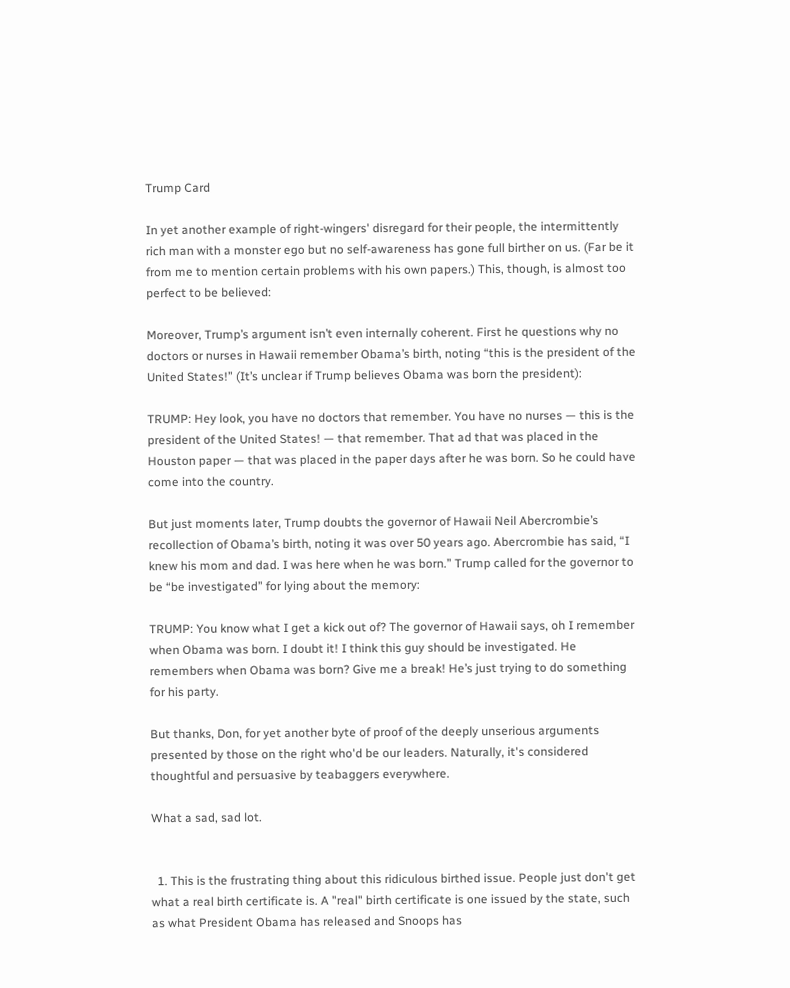Trump Card

In yet another example of right-wingers' disregard for their people, the intermittently rich man with a monster ego but no self-awareness has gone full birther on us. (Far be it from me to mention certain problems with his own papers.) This, though, is almost too perfect to be believed:

Moreover, Trump’s argument isn’t even internally coherent. First he questions why no doctors or nurses in Hawaii remember Obama’s birth, noting “this is the president of the United States!” (It’s unclear if Trump believes Obama was born the president):

TRUMP: Hey look, you have no doctors that remember. You have no nurses — this is the president of the United States! — that remember. That ad that was placed in the Houston paper — that was placed in the paper days after he was born. So he could have come into the country.

But just moments later, Trump doubts the governor of Hawaii Neil Abercrombie’s recollection of Obama’s birth, noting it was over 50 years ago. Abercrombie has said, “I knew his mom and dad. I was here when he was born.” Trump called for the governor to be “be investigated” for lying about the memory:

TRUMP: You know what I get a kick out of? The governor of Hawaii says, oh I remember when Obama was born. I doubt it! I think this guy should be investigated. He remembers when Obama was born? Give me a break! He’s just trying to do something for his party.

But thanks, Don, for yet another byte of proof of the deeply unserious arguments presented by those on the right who'd be our leaders. Naturally, it's considered thoughtful and persuasive by teabaggers everywhere.

What a sad, sad lot.


  1. This is the frustrating thing about this ridiculous birthed issue. People just don't get what a real birth certificate is. A "real" birth certificate is one issued by the state, such as what President Obama has released and Snoops has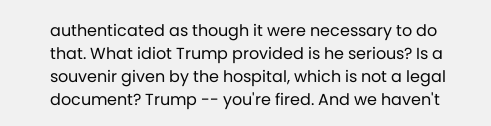authenticated as though it were necessary to do that. What idiot Trump provided is he serious? Is a souvenir given by the hospital, which is not a legal document? Trump -- you're fired. And we haven't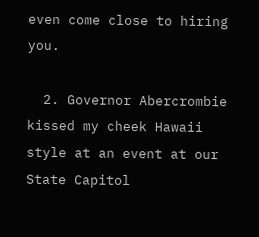even come close to hiring you.

  2. Governor Abercrombie kissed my cheek Hawaii style at an event at our State Capitol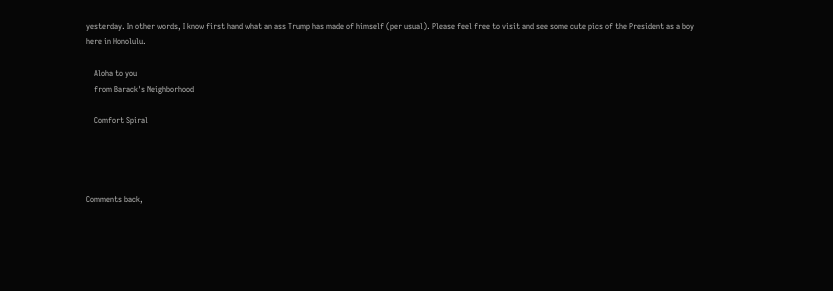yesterday. In other words, I know first hand what an ass Trump has made of himself (per usual). Please feel free to visit and see some cute pics of the President as a boy here in Honolulu.

    Aloha to you
    from Barack's Neighborhood

    Comfort Spiral




Comments back,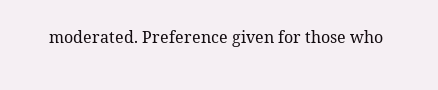moderated. Preference given for those who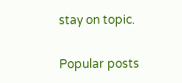stay on topic.

Popular posts